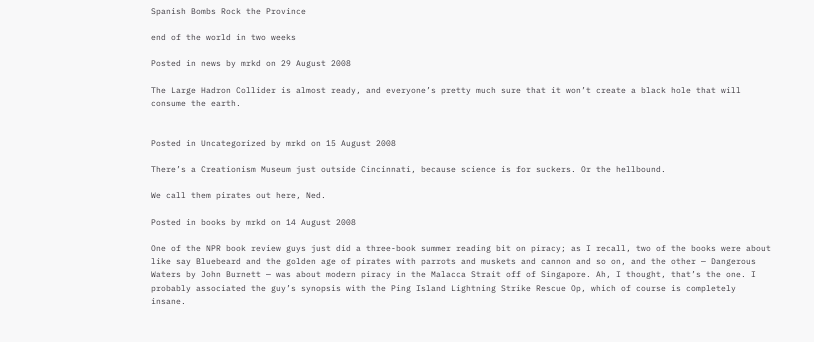Spanish Bombs Rock the Province

end of the world in two weeks

Posted in news by mrkd on 29 August 2008

The Large Hadron Collider is almost ready, and everyone’s pretty much sure that it won’t create a black hole that will consume the earth.


Posted in Uncategorized by mrkd on 15 August 2008

There’s a Creationism Museum just outside Cincinnati, because science is for suckers. Or the hellbound.

We call them pirates out here, Ned.

Posted in books by mrkd on 14 August 2008

One of the NPR book review guys just did a three-book summer reading bit on piracy; as I recall, two of the books were about like say Bluebeard and the golden age of pirates with parrots and muskets and cannon and so on, and the other — Dangerous Waters by John Burnett — was about modern piracy in the Malacca Strait off of Singapore. Ah, I thought, that’s the one. I probably associated the guy’s synopsis with the Ping Island Lightning Strike Rescue Op, which of course is completely insane.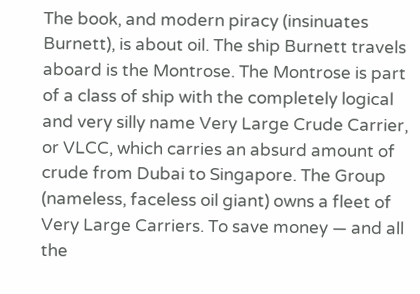The book, and modern piracy (insinuates Burnett), is about oil. The ship Burnett travels aboard is the Montrose. The Montrose is part of a class of ship with the completely logical and very silly name Very Large Crude Carrier, or VLCC, which carries an absurd amount of crude from Dubai to Singapore. The Group (nameless, faceless oil giant) owns a fleet of Very Large Carriers. To save money — and all the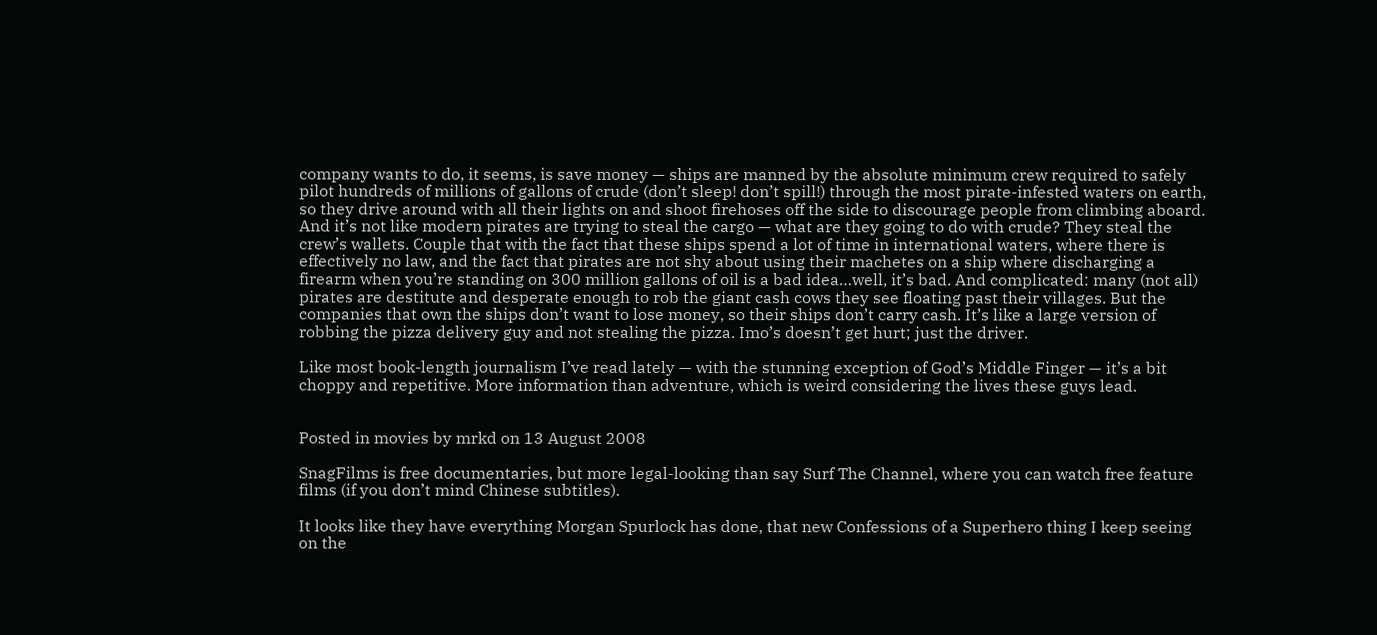company wants to do, it seems, is save money — ships are manned by the absolute minimum crew required to safely pilot hundreds of millions of gallons of crude (don’t sleep! don’t spill!) through the most pirate-infested waters on earth, so they drive around with all their lights on and shoot firehoses off the side to discourage people from climbing aboard. And it’s not like modern pirates are trying to steal the cargo — what are they going to do with crude? They steal the crew’s wallets. Couple that with the fact that these ships spend a lot of time in international waters, where there is effectively no law, and the fact that pirates are not shy about using their machetes on a ship where discharging a firearm when you’re standing on 300 million gallons of oil is a bad idea…well, it’s bad. And complicated: many (not all) pirates are destitute and desperate enough to rob the giant cash cows they see floating past their villages. But the companies that own the ships don’t want to lose money, so their ships don’t carry cash. It’s like a large version of robbing the pizza delivery guy and not stealing the pizza. Imo’s doesn’t get hurt; just the driver.

Like most book-length journalism I’ve read lately — with the stunning exception of God’s Middle Finger — it’s a bit choppy and repetitive. More information than adventure, which is weird considering the lives these guys lead.


Posted in movies by mrkd on 13 August 2008

SnagFilms is free documentaries, but more legal-looking than say Surf The Channel, where you can watch free feature films (if you don’t mind Chinese subtitles).

It looks like they have everything Morgan Spurlock has done, that new Confessions of a Superhero thing I keep seeing on the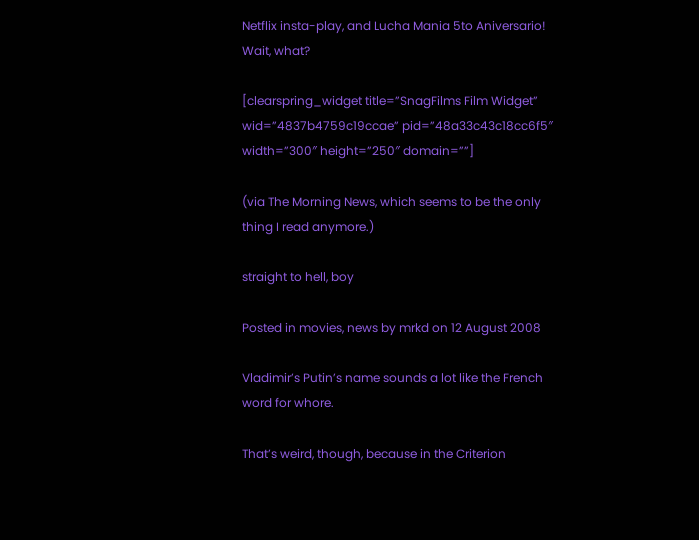Netflix insta-play, and Lucha Mania 5to Aniversario! Wait, what?

[clearspring_widget title=”SnagFilms Film Widget” wid=”4837b4759c19ccae” pid=”48a33c43c18cc6f5″ width=”300″ height=”250″ domain=””]

(via The Morning News, which seems to be the only thing I read anymore.)

straight to hell, boy

Posted in movies, news by mrkd on 12 August 2008

Vladimir’s Putin’s name sounds a lot like the French word for whore.

That’s weird, though, because in the Criterion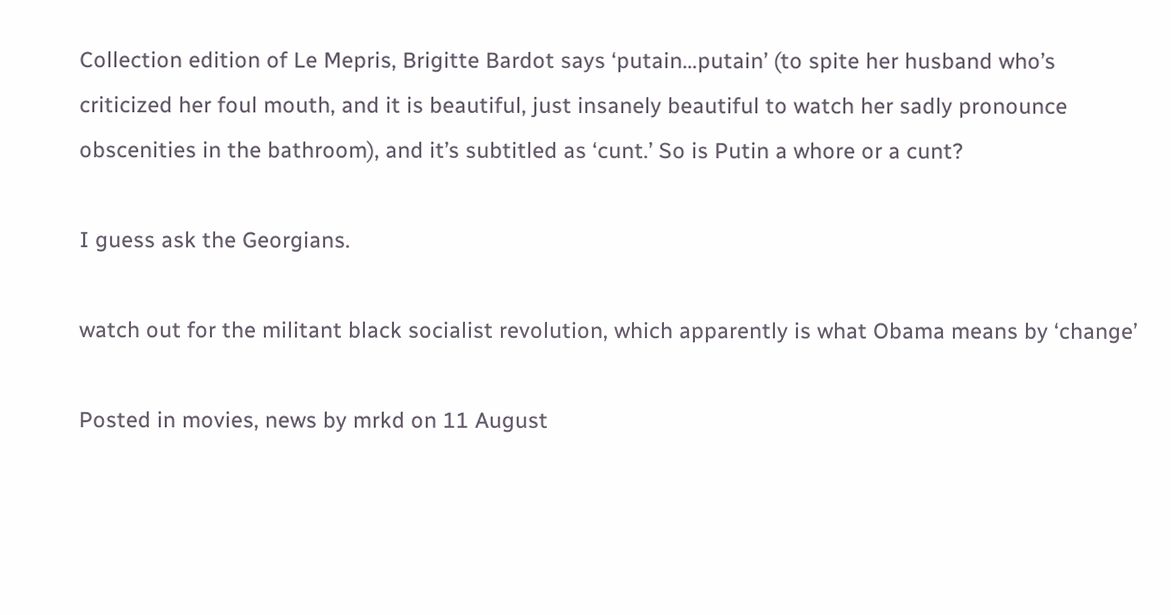Collection edition of Le Mepris, Brigitte Bardot says ‘putain…putain’ (to spite her husband who’s criticized her foul mouth, and it is beautiful, just insanely beautiful to watch her sadly pronounce obscenities in the bathroom), and it’s subtitled as ‘cunt.’ So is Putin a whore or a cunt?

I guess ask the Georgians.

watch out for the militant black socialist revolution, which apparently is what Obama means by ‘change’

Posted in movies, news by mrkd on 11 August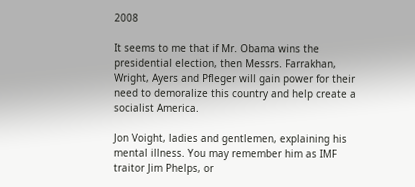2008

It seems to me that if Mr. Obama wins the presidential election, then Messrs. Farrakhan, Wright, Ayers and Pfleger will gain power for their need to demoralize this country and help create a socialist America.

Jon Voight, ladies and gentlemen, explaining his mental illness. You may remember him as IMF traitor Jim Phelps, or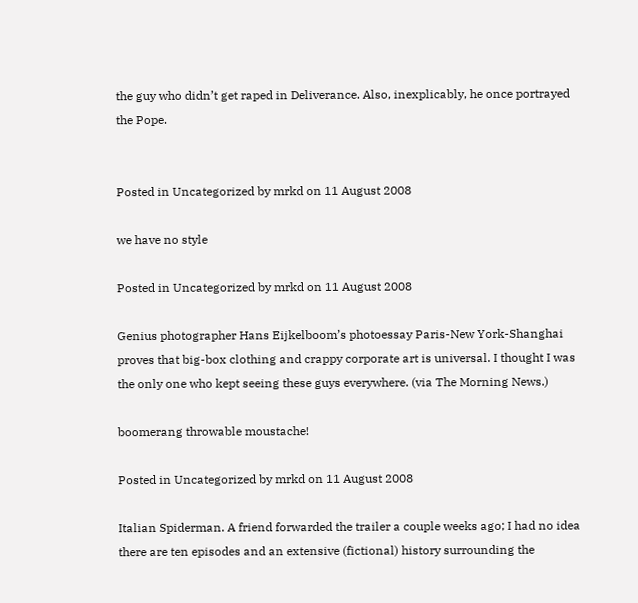the guy who didn’t get raped in Deliverance. Also, inexplicably, he once portrayed the Pope.


Posted in Uncategorized by mrkd on 11 August 2008

we have no style

Posted in Uncategorized by mrkd on 11 August 2008

Genius photographer Hans Eijkelboom’s photoessay Paris-New York-Shanghai proves that big-box clothing and crappy corporate art is universal. I thought I was the only one who kept seeing these guys everywhere. (via The Morning News.)

boomerang throwable moustache!

Posted in Uncategorized by mrkd on 11 August 2008

Italian Spiderman. A friend forwarded the trailer a couple weeks ago; I had no idea there are ten episodes and an extensive (fictional) history surrounding the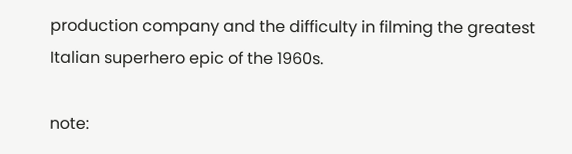production company and the difficulty in filming the greatest Italian superhero epic of the 1960s.

note: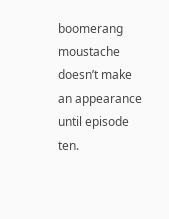boomerang moustache doesn’t make an appearance until episode ten.